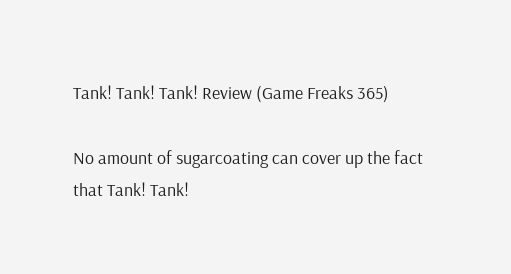Tank! Tank! Tank! Review (Game Freaks 365)

No amount of sugarcoating can cover up the fact that Tank! Tank!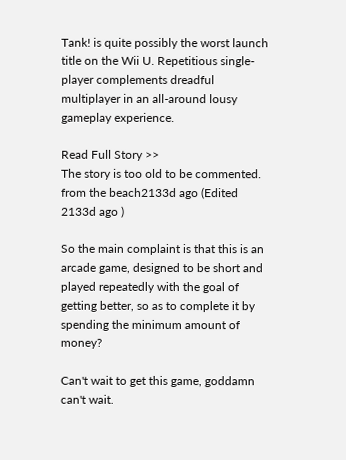Tank! is quite possibly the worst launch title on the Wii U. Repetitious single-player complements dreadful multiplayer in an all-around lousy gameplay experience.

Read Full Story >>
The story is too old to be commented.
from the beach2133d ago (Edited 2133d ago )

So the main complaint is that this is an arcade game, designed to be short and played repeatedly with the goal of getting better, so as to complete it by spending the minimum amount of money?

Can't wait to get this game, goddamn can't wait.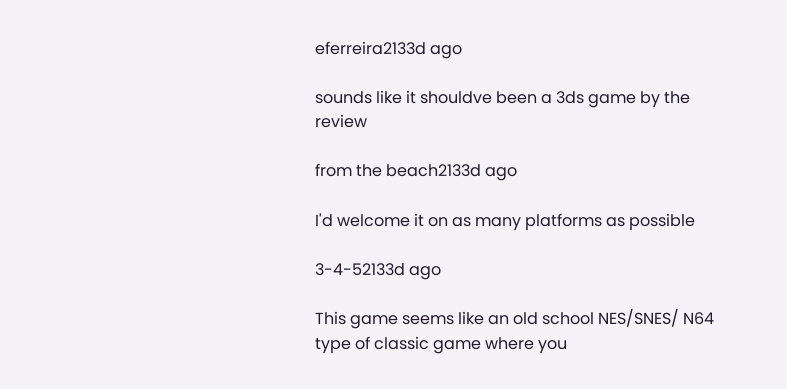eferreira2133d ago

sounds like it shouldve been a 3ds game by the review

from the beach2133d ago

I'd welcome it on as many platforms as possible

3-4-52133d ago

This game seems like an old school NES/SNES/ N64 type of classic game where you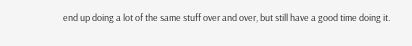end up doing a lot of the same stuff over and over, but still have a good time doing it.